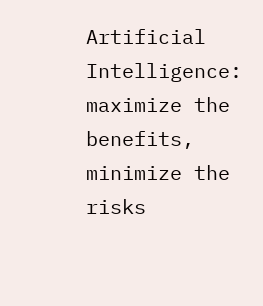Artificial Intelligence: maximize the benefits, minimize the risks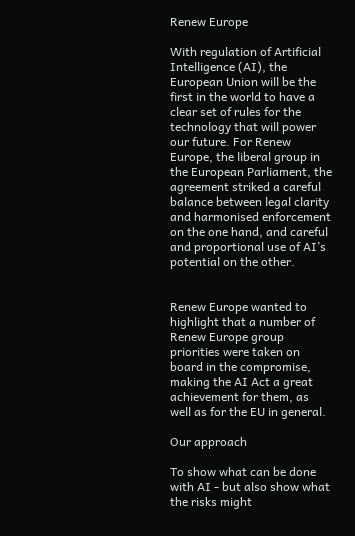Renew Europe

With regulation of Artificial Intelligence (AI), the European Union will be the first in the world to have a clear set of rules for the technology that will power our future. For Renew Europe, the liberal group in the European Parliament, the agreement striked a careful balance between legal clarity and harmonised enforcement on the one hand, and careful and proportional use of AI’s potential on the other.


Renew Europe wanted to highlight that a number of Renew Europe group priorities were taken on board in the compromise, making the AI Act a great achievement for them, as well as for the EU in general.

Our approach

To show what can be done with AI - but also show what the risks might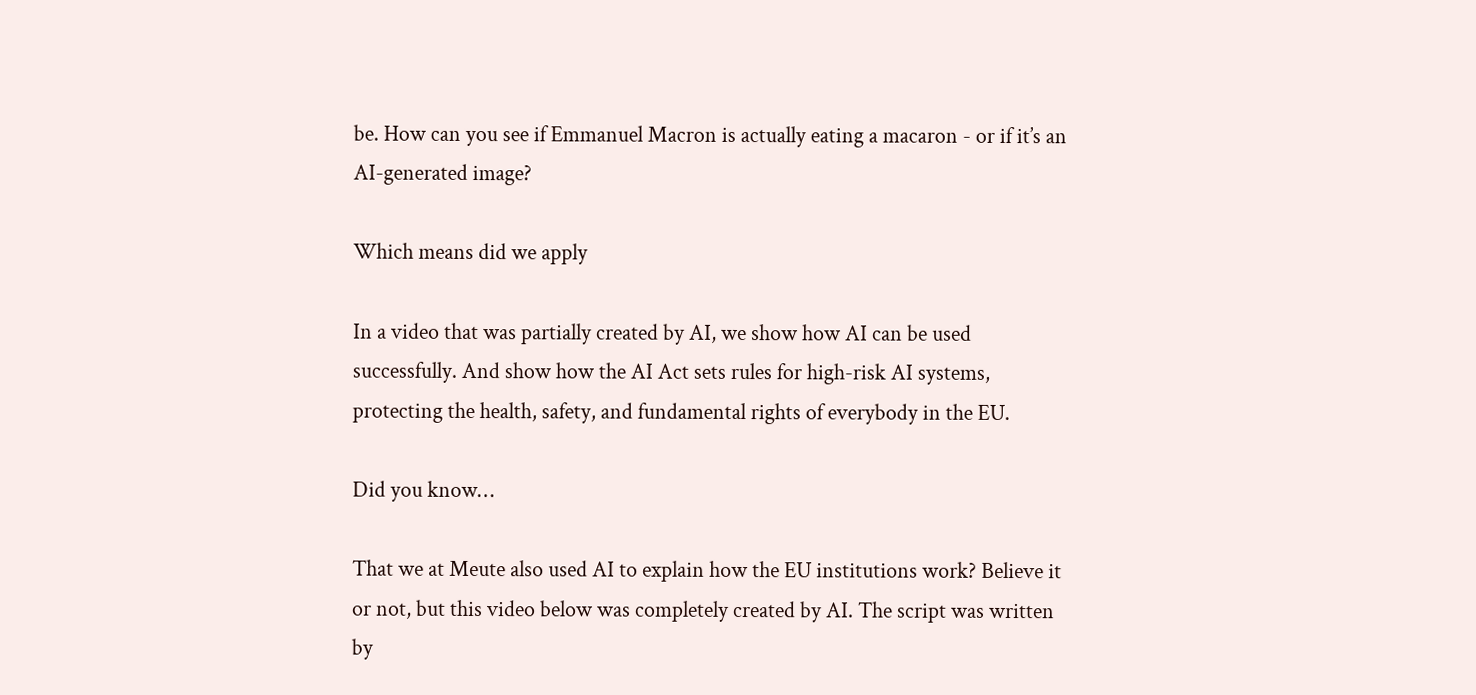be. How can you see if Emmanuel Macron is actually eating a macaron - or if it’s an AI-generated image?

Which means did we apply

In a video that was partially created by AI, we show how AI can be used successfully. And show how the AI Act sets rules for high-risk AI systems, protecting the health, safety, and fundamental rights of everybody in the EU.

Did you know…

That we at Meute also used AI to explain how the EU institutions work? Believe it or not, but this video below was completely created by AI. The script was written by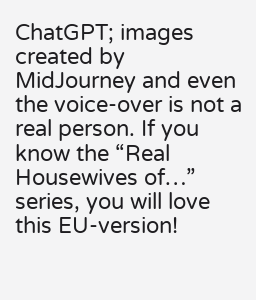ChatGPT; images created by MidJourney and even the voice-over is not a real person. If you know the “Real Housewives of…” series, you will love this EU-version!